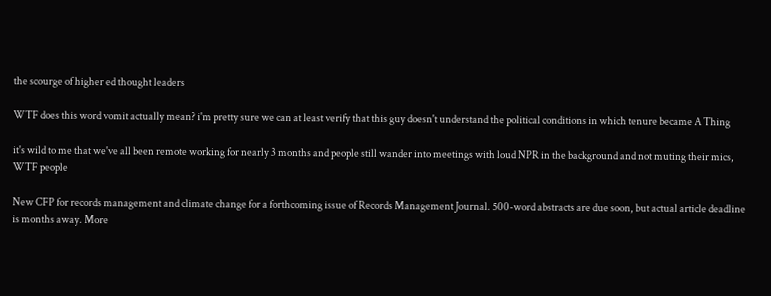the scourge of higher ed thought leaders

WTF does this word vomit actually mean? i'm pretty sure we can at least verify that this guy doesn't understand the political conditions in which tenure became A Thing

it's wild to me that we've all been remote working for nearly 3 months and people still wander into meetings with loud NPR in the background and not muting their mics, WTF people

New CFP for records management and climate change for a forthcoming issue of Records Management Journal. 500-word abstracts are due soon, but actual article deadline is months away. More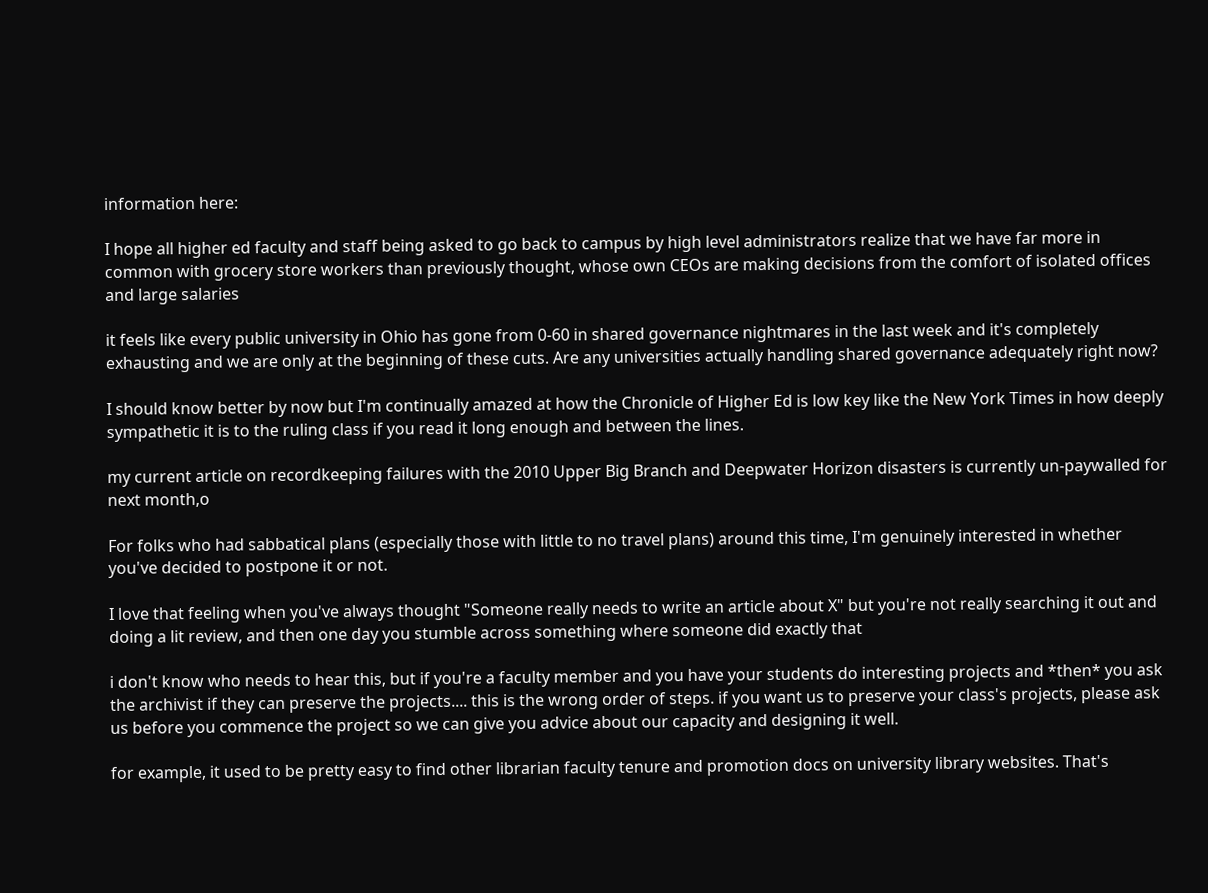information here:

I hope all higher ed faculty and staff being asked to go back to campus by high level administrators realize that we have far more in common with grocery store workers than previously thought, whose own CEOs are making decisions from the comfort of isolated offices and large salaries

it feels like every public university in Ohio has gone from 0-60 in shared governance nightmares in the last week and it's completely exhausting and we are only at the beginning of these cuts. Are any universities actually handling shared governance adequately right now?

I should know better by now but I'm continually amazed at how the Chronicle of Higher Ed is low key like the New York Times in how deeply sympathetic it is to the ruling class if you read it long enough and between the lines.

my current article on recordkeeping failures with the 2010 Upper Big Branch and Deepwater Horizon disasters is currently un-paywalled for next month,o

For folks who had sabbatical plans (especially those with little to no travel plans) around this time, I'm genuinely interested in whether you've decided to postpone it or not.

I love that feeling when you've always thought "Someone really needs to write an article about X" but you're not really searching it out and doing a lit review, and then one day you stumble across something where someone did exactly that

i don't know who needs to hear this, but if you're a faculty member and you have your students do interesting projects and *then* you ask the archivist if they can preserve the projects.... this is the wrong order of steps. if you want us to preserve your class's projects, please ask us before you commence the project so we can give you advice about our capacity and designing it well.

for example, it used to be pretty easy to find other librarian faculty tenure and promotion docs on university library websites. That's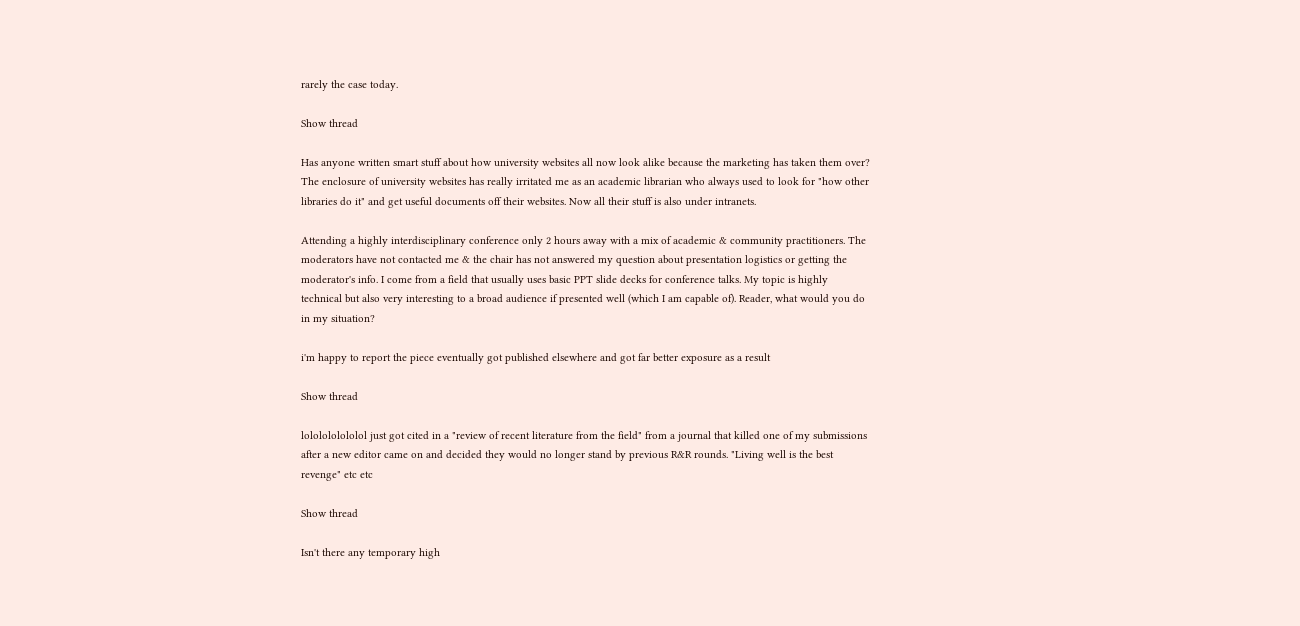rarely the case today.

Show thread

Has anyone written smart stuff about how university websites all now look alike because the marketing has taken them over? The enclosure of university websites has really irritated me as an academic librarian who always used to look for "how other libraries do it" and get useful documents off their websites. Now all their stuff is also under intranets.

Attending a highly interdisciplinary conference only 2 hours away with a mix of academic & community practitioners. The moderators have not contacted me & the chair has not answered my question about presentation logistics or getting the moderator's info. I come from a field that usually uses basic PPT slide decks for conference talks. My topic is highly technical but also very interesting to a broad audience if presented well (which I am capable of). Reader, what would you do in my situation?

i'm happy to report the piece eventually got published elsewhere and got far better exposure as a result

Show thread

lololololololol just got cited in a "review of recent literature from the field" from a journal that killed one of my submissions after a new editor came on and decided they would no longer stand by previous R&R rounds. "Living well is the best revenge" etc etc

Show thread

Isn't there any temporary high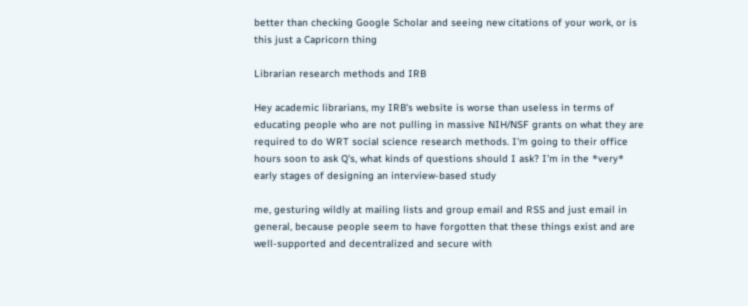better than checking Google Scholar and seeing new citations of your work, or is this just a Capricorn thing

Librarian research methods and IRB

Hey academic librarians, my IRB's website is worse than useless in terms of educating people who are not pulling in massive NIH/NSF grants on what they are required to do WRT social science research methods. I'm going to their office hours soon to ask Q's, what kinds of questions should I ask? I'm in the *very* early stages of designing an interview-based study

me, gesturing wildly at mailing lists and group email and RSS and just email in general, because people seem to have forgotten that these things exist and are well-supported and decentralized and secure with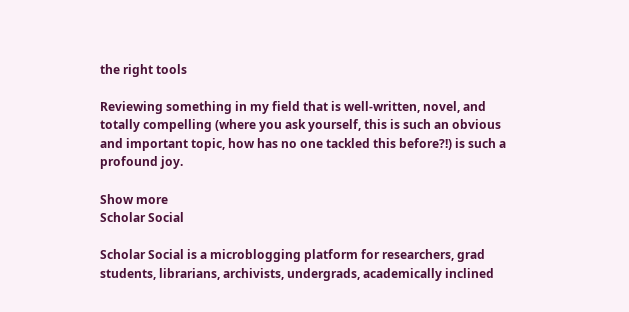the right tools

Reviewing something in my field that is well-written, novel, and totally compelling (where you ask yourself, this is such an obvious and important topic, how has no one tackled this before?!) is such a profound joy.

Show more
Scholar Social

Scholar Social is a microblogging platform for researchers, grad students, librarians, archivists, undergrads, academically inclined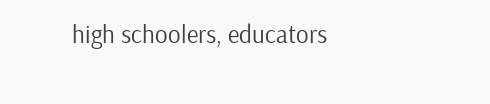high schoolers, educators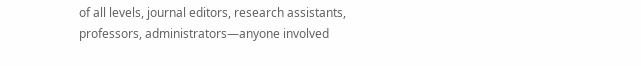of all levels, journal editors, research assistants, professors, administrators—anyone involved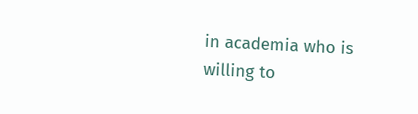in academia who is willing to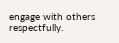engage with others respectfully.